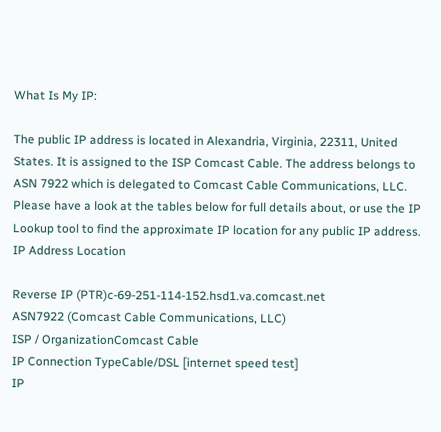What Is My IP:

The public IP address is located in Alexandria, Virginia, 22311, United States. It is assigned to the ISP Comcast Cable. The address belongs to ASN 7922 which is delegated to Comcast Cable Communications, LLC.
Please have a look at the tables below for full details about, or use the IP Lookup tool to find the approximate IP location for any public IP address. IP Address Location

Reverse IP (PTR)c-69-251-114-152.hsd1.va.comcast.net
ASN7922 (Comcast Cable Communications, LLC)
ISP / OrganizationComcast Cable
IP Connection TypeCable/DSL [internet speed test]
IP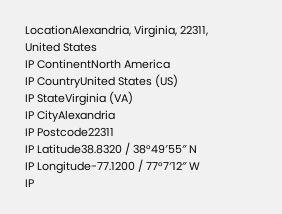LocationAlexandria, Virginia, 22311, United States
IP ContinentNorth America
IP CountryUnited States (US)
IP StateVirginia (VA)
IP CityAlexandria
IP Postcode22311
IP Latitude38.8320 / 38°49′55″ N
IP Longitude-77.1200 / 77°7′12″ W
IP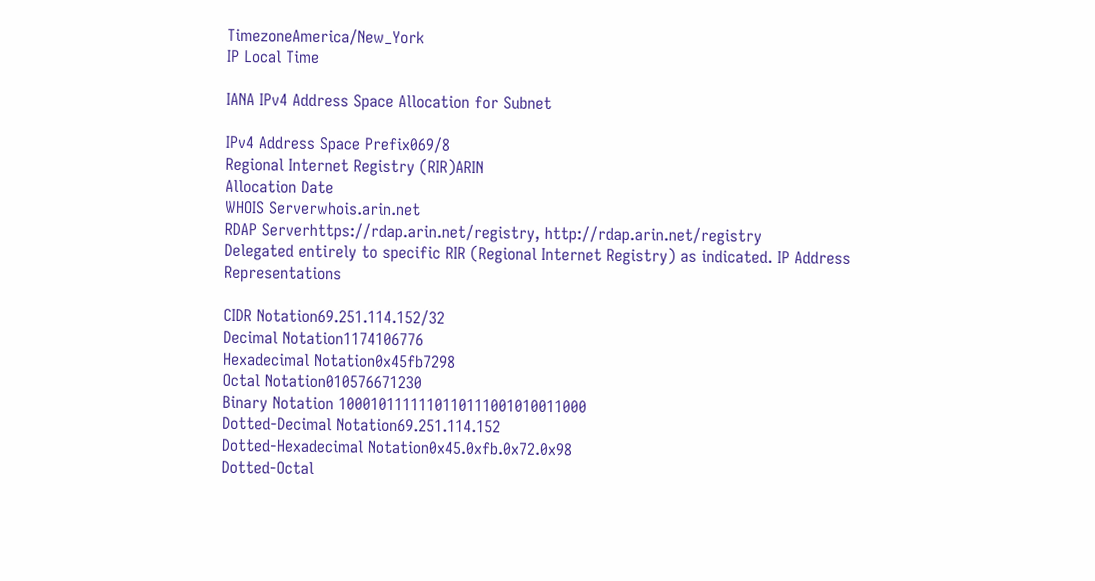TimezoneAmerica/New_York
IP Local Time

IANA IPv4 Address Space Allocation for Subnet

IPv4 Address Space Prefix069/8
Regional Internet Registry (RIR)ARIN
Allocation Date
WHOIS Serverwhois.arin.net
RDAP Serverhttps://rdap.arin.net/registry, http://rdap.arin.net/registry
Delegated entirely to specific RIR (Regional Internet Registry) as indicated. IP Address Representations

CIDR Notation69.251.114.152/32
Decimal Notation1174106776
Hexadecimal Notation0x45fb7298
Octal Notation010576671230
Binary Notation 1000101111110110111001010011000
Dotted-Decimal Notation69.251.114.152
Dotted-Hexadecimal Notation0x45.0xfb.0x72.0x98
Dotted-Octal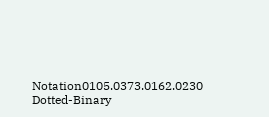Notation0105.0373.0162.0230
Dotted-Binary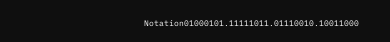Notation01000101.11111011.01110010.10011000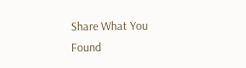Share What You Found